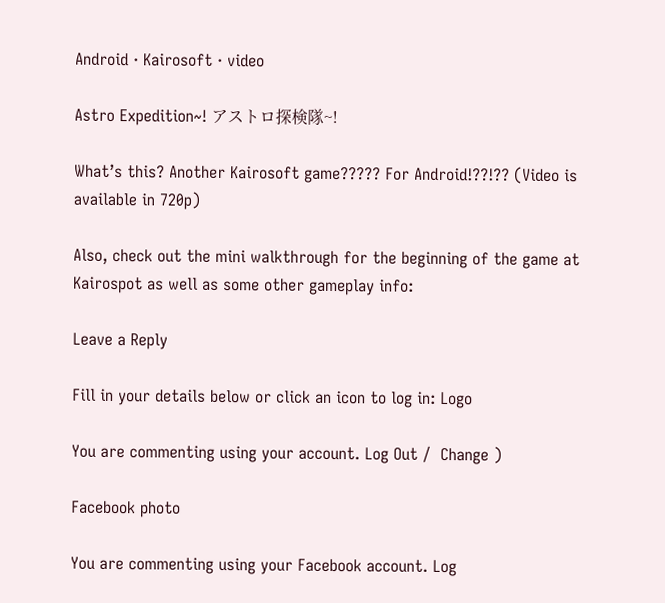Android · Kairosoft · video

Astro Expedition~! アストロ探検隊~!

What’s this? Another Kairosoft game????? For Android!??!?? (Video is available in 720p)

Also, check out the mini walkthrough for the beginning of the game at Kairospot as well as some other gameplay info:

Leave a Reply

Fill in your details below or click an icon to log in: Logo

You are commenting using your account. Log Out /  Change )

Facebook photo

You are commenting using your Facebook account. Log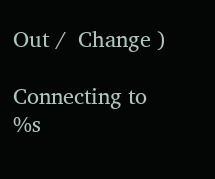Out /  Change )

Connecting to %s